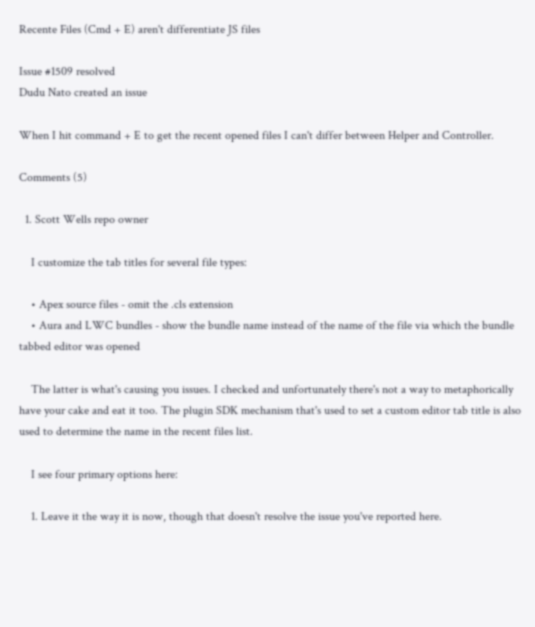Recente Files (Cmd + E) aren't differentiate JS files

Issue #1509 resolved
Dudu Nato created an issue

When I hit command + E to get the recent opened files I can't differ between Helper and Controller.

Comments (5)

  1. Scott Wells repo owner

    I customize the tab titles for several file types:

    • Apex source files - omit the .cls extension
    • Aura and LWC bundles - show the bundle name instead of the name of the file via which the bundle tabbed editor was opened

    The latter is what's causing you issues. I checked and unfortunately there's not a way to metaphorically have your cake and eat it too. The plugin SDK mechanism that's used to set a custom editor tab title is also used to determine the name in the recent files list.

    I see four primary options here:

    1. Leave it the way it is now, though that doesn't resolve the issue you've reported here.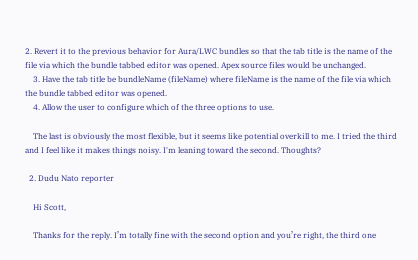2. Revert it to the previous behavior for Aura/LWC bundles so that the tab title is the name of the file via which the bundle tabbed editor was opened. Apex source files would be unchanged.
    3. Have the tab title be bundleName (fileName) where fileName is the name of the file via which the bundle tabbed editor was opened.
    4. Allow the user to configure which of the three options to use.

    The last is obviously the most flexible, but it seems like potential overkill to me. I tried the third and I feel like it makes things noisy. I'm leaning toward the second. Thoughts?

  2. Dudu Nato reporter

    Hi Scott,

    Thanks for the reply. I’m totally fine with the second option and you’re right, the third one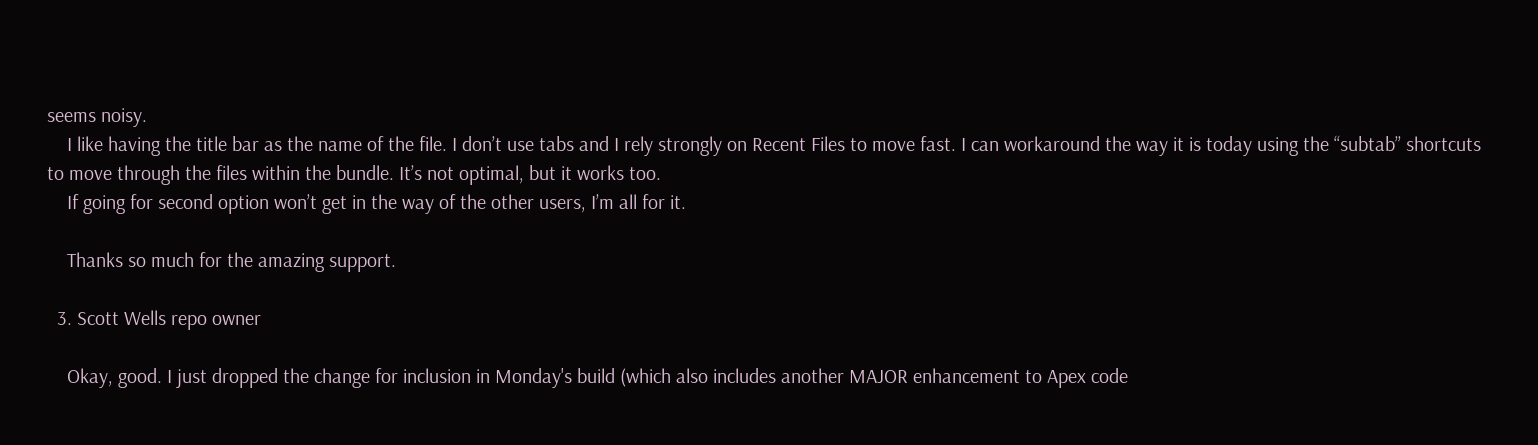seems noisy.
    I like having the title bar as the name of the file. I don’t use tabs and I rely strongly on Recent Files to move fast. I can workaround the way it is today using the “subtab” shortcuts to move through the files within the bundle. It’s not optimal, but it works too.
    If going for second option won’t get in the way of the other users, I’m all for it.

    Thanks so much for the amazing support.

  3. Scott Wells repo owner

    Okay, good. I just dropped the change for inclusion in Monday's build (which also includes another MAJOR enhancement to Apex code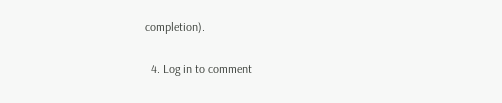completion).

  4. Log in to comment